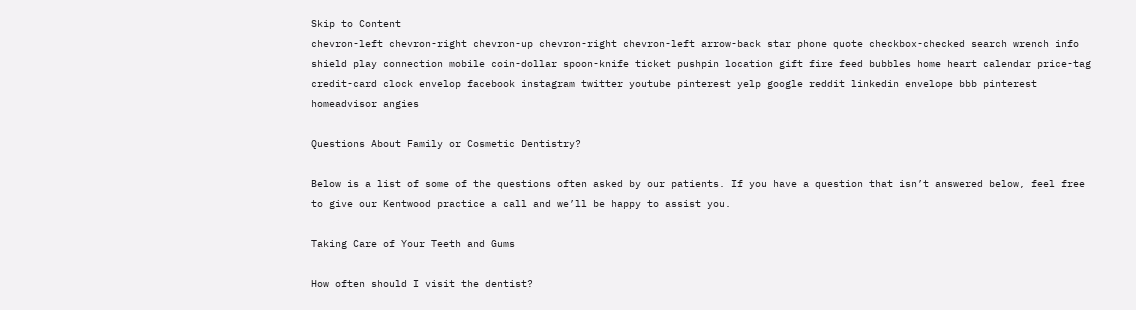Skip to Content
chevron-left chevron-right chevron-up chevron-right chevron-left arrow-back star phone quote checkbox-checked search wrench info shield play connection mobile coin-dollar spoon-knife ticket pushpin location gift fire feed bubbles home heart calendar price-tag credit-card clock envelop facebook instagram twitter youtube pinterest yelp google reddit linkedin envelope bbb pinterest homeadvisor angies

Questions About Family or Cosmetic Dentistry?

Below is a list of some of the questions often asked by our patients. If you have a question that isn’t answered below, feel free to give our Kentwood practice a call and we’ll be happy to assist you.

Taking Care of Your Teeth and Gums

How often should I visit the dentist?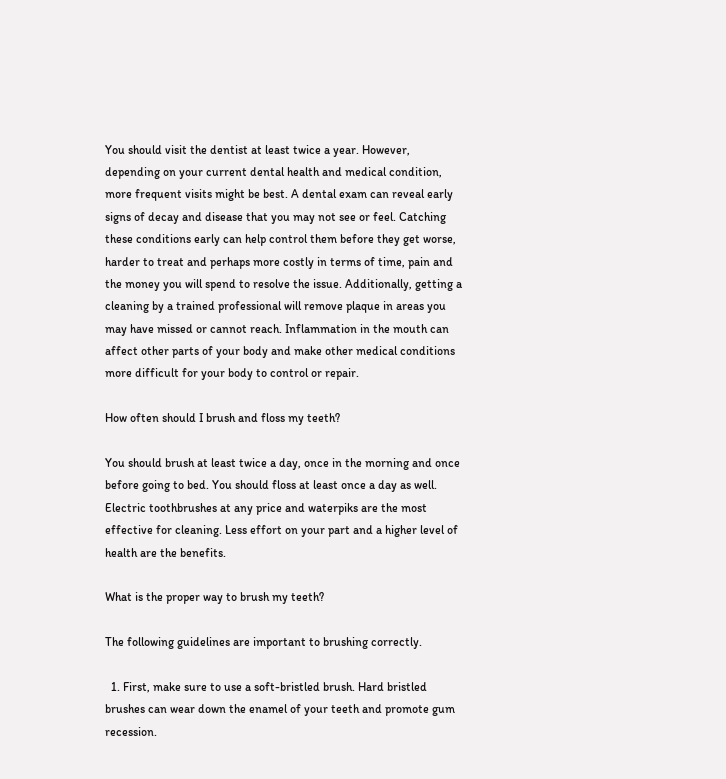You should visit the dentist at least twice a year. However, depending on your current dental health and medical condition, more frequent visits might be best. A dental exam can reveal early signs of decay and disease that you may not see or feel. Catching these conditions early can help control them before they get worse, harder to treat and perhaps more costly in terms of time, pain and the money you will spend to resolve the issue. Additionally, getting a cleaning by a trained professional will remove plaque in areas you may have missed or cannot reach. Inflammation in the mouth can affect other parts of your body and make other medical conditions more difficult for your body to control or repair.

How often should I brush and floss my teeth?

You should brush at least twice a day, once in the morning and once before going to bed. You should floss at least once a day as well. Electric toothbrushes at any price and waterpiks are the most effective for cleaning. Less effort on your part and a higher level of health are the benefits.

What is the proper way to brush my teeth?

The following guidelines are important to brushing correctly.

  1. First, make sure to use a soft-bristled brush. Hard bristled brushes can wear down the enamel of your teeth and promote gum recession.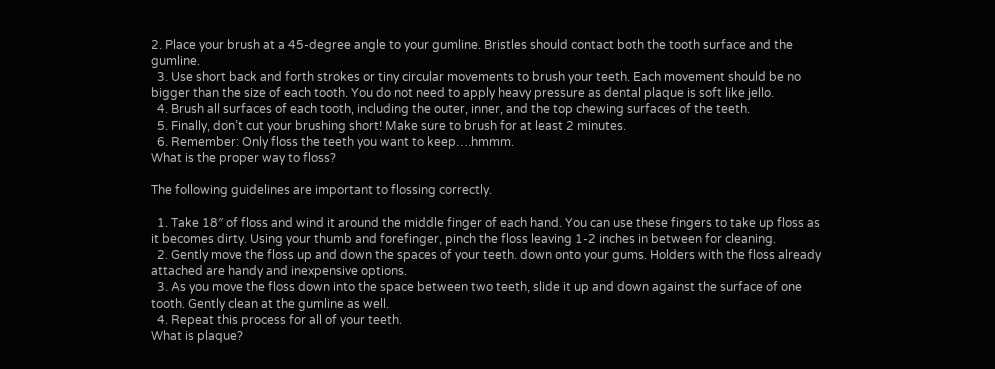2. Place your brush at a 45-degree angle to your gumline. Bristles should contact both the tooth surface and the gumline.
  3. Use short back and forth strokes or tiny circular movements to brush your teeth. Each movement should be no bigger than the size of each tooth. You do not need to apply heavy pressure as dental plaque is soft like jello.
  4. Brush all surfaces of each tooth, including the outer, inner, and the top chewing surfaces of the teeth.
  5. Finally, don’t cut your brushing short! Make sure to brush for at least 2 minutes.
  6. Remember: Only floss the teeth you want to keep….hmmm.
What is the proper way to floss?

The following guidelines are important to flossing correctly.

  1. Take 18″ of floss and wind it around the middle finger of each hand. You can use these fingers to take up floss as it becomes dirty. Using your thumb and forefinger, pinch the floss leaving 1-2 inches in between for cleaning.
  2. Gently move the floss up and down the spaces of your teeth. down onto your gums. Holders with the floss already attached are handy and inexpensive options.
  3. As you move the floss down into the space between two teeth, slide it up and down against the surface of one tooth. Gently clean at the gumline as well.
  4. Repeat this process for all of your teeth.
What is plaque?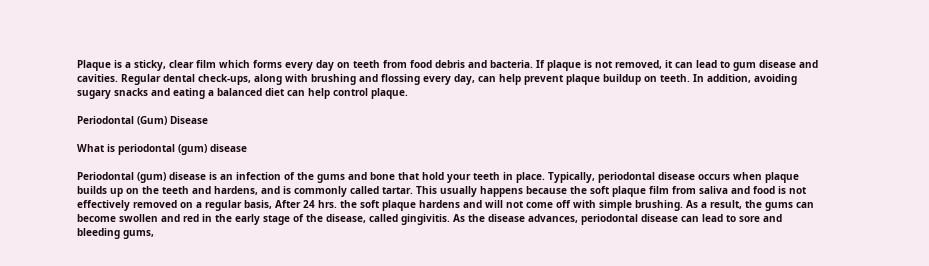Plaque is a sticky, clear film which forms every day on teeth from food debris and bacteria. If plaque is not removed, it can lead to gum disease and cavities. Regular dental check-ups, along with brushing and flossing every day, can help prevent plaque buildup on teeth. In addition, avoiding sugary snacks and eating a balanced diet can help control plaque.

Periodontal (Gum) Disease

What is periodontal (gum) disease

Periodontal (gum) disease is an infection of the gums and bone that hold your teeth in place. Typically, periodontal disease occurs when plaque builds up on the teeth and hardens, and is commonly called tartar. This usually happens because the soft plaque film from saliva and food is not effectively removed on a regular basis, After 24 hrs. the soft plaque hardens and will not come off with simple brushing. As a result, the gums can become swollen and red in the early stage of the disease, called gingivitis. As the disease advances, periodontal disease can lead to sore and bleeding gums,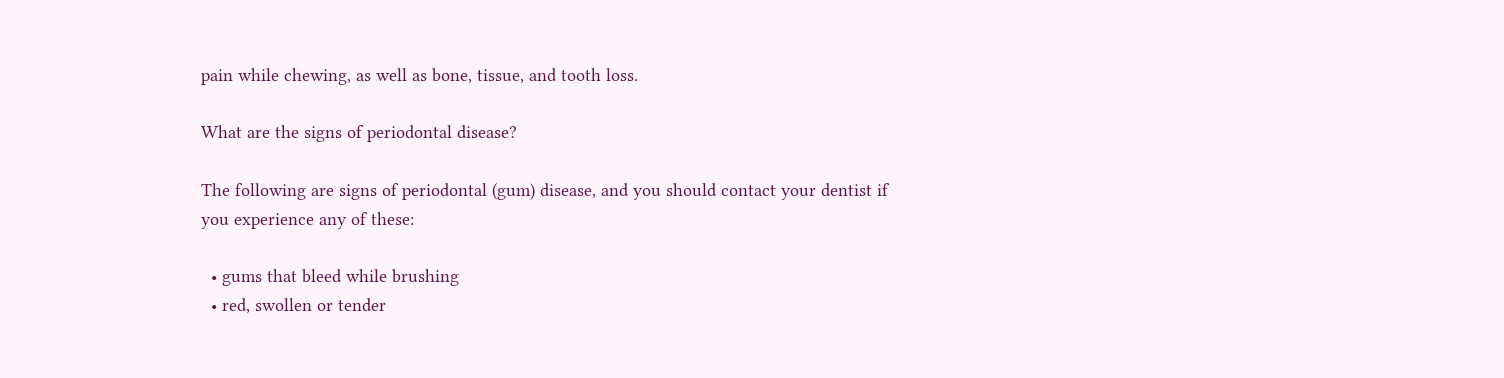pain while chewing, as well as bone, tissue, and tooth loss.

What are the signs of periodontal disease?

The following are signs of periodontal (gum) disease, and you should contact your dentist if you experience any of these:

  • gums that bleed while brushing
  • red, swollen or tender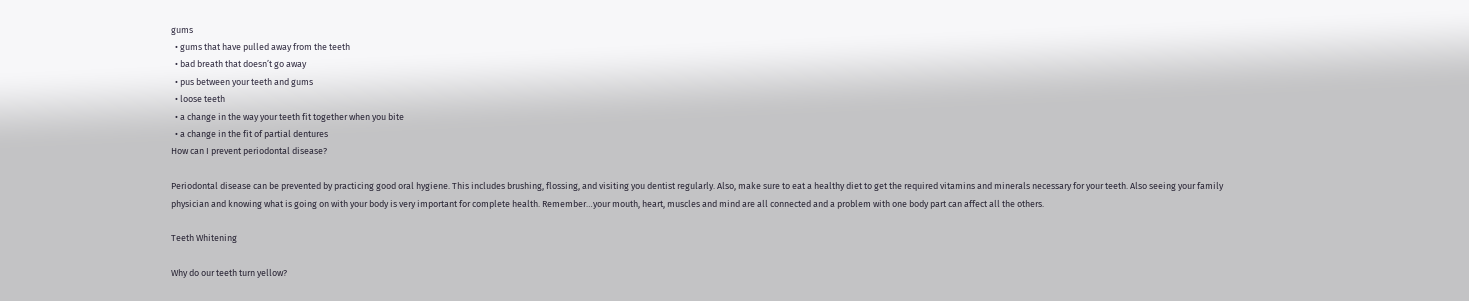gums
  • gums that have pulled away from the teeth
  • bad breath that doesn’t go away
  • pus between your teeth and gums
  • loose teeth
  • a change in the way your teeth fit together when you bite
  • a change in the fit of partial dentures
How can I prevent periodontal disease?

Periodontal disease can be prevented by practicing good oral hygiene. This includes brushing, flossing, and visiting you dentist regularly. Also, make sure to eat a healthy diet to get the required vitamins and minerals necessary for your teeth. Also seeing your family physician and knowing what is going on with your body is very important for complete health. Remember…your mouth, heart, muscles and mind are all connected and a problem with one body part can affect all the others.

Teeth Whitening

Why do our teeth turn yellow?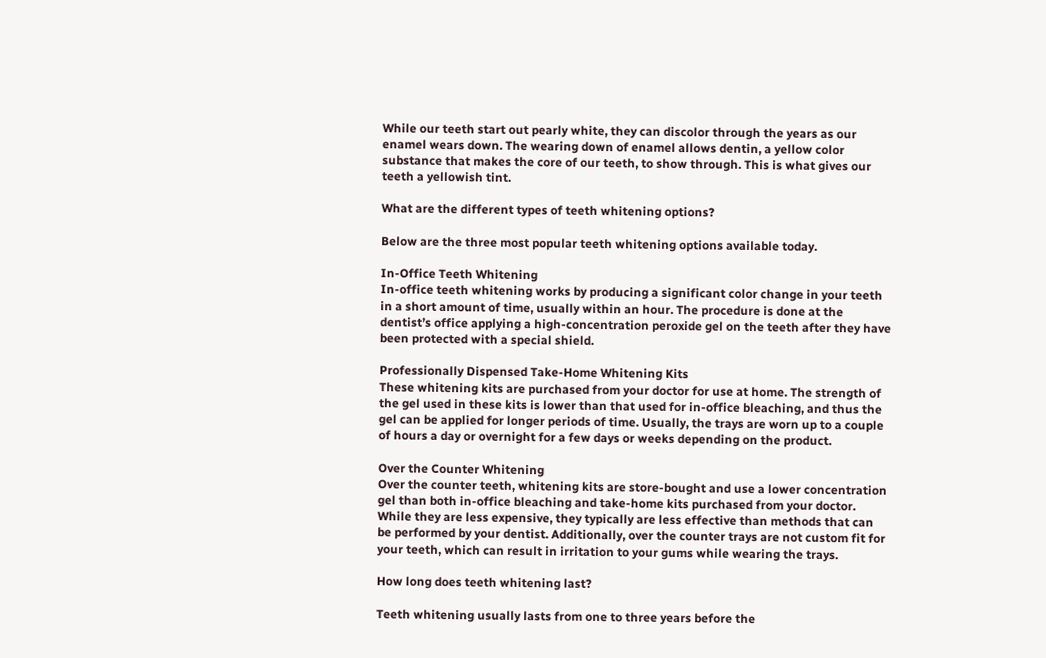While our teeth start out pearly white, they can discolor through the years as our enamel wears down. The wearing down of enamel allows dentin, a yellow color substance that makes the core of our teeth, to show through. This is what gives our teeth a yellowish tint.

What are the different types of teeth whitening options?

Below are the three most popular teeth whitening options available today.

In-Office Teeth Whitening
In-office teeth whitening works by producing a significant color change in your teeth in a short amount of time, usually within an hour. The procedure is done at the dentist’s office applying a high-concentration peroxide gel on the teeth after they have been protected with a special shield.

Professionally Dispensed Take-Home Whitening Kits
These whitening kits are purchased from your doctor for use at home. The strength of the gel used in these kits is lower than that used for in-office bleaching, and thus the gel can be applied for longer periods of time. Usually, the trays are worn up to a couple of hours a day or overnight for a few days or weeks depending on the product.

Over the Counter Whitening
Over the counter teeth, whitening kits are store-bought and use a lower concentration gel than both in-office bleaching and take-home kits purchased from your doctor. While they are less expensive, they typically are less effective than methods that can be performed by your dentist. Additionally, over the counter trays are not custom fit for your teeth, which can result in irritation to your gums while wearing the trays.

How long does teeth whitening last?

Teeth whitening usually lasts from one to three years before the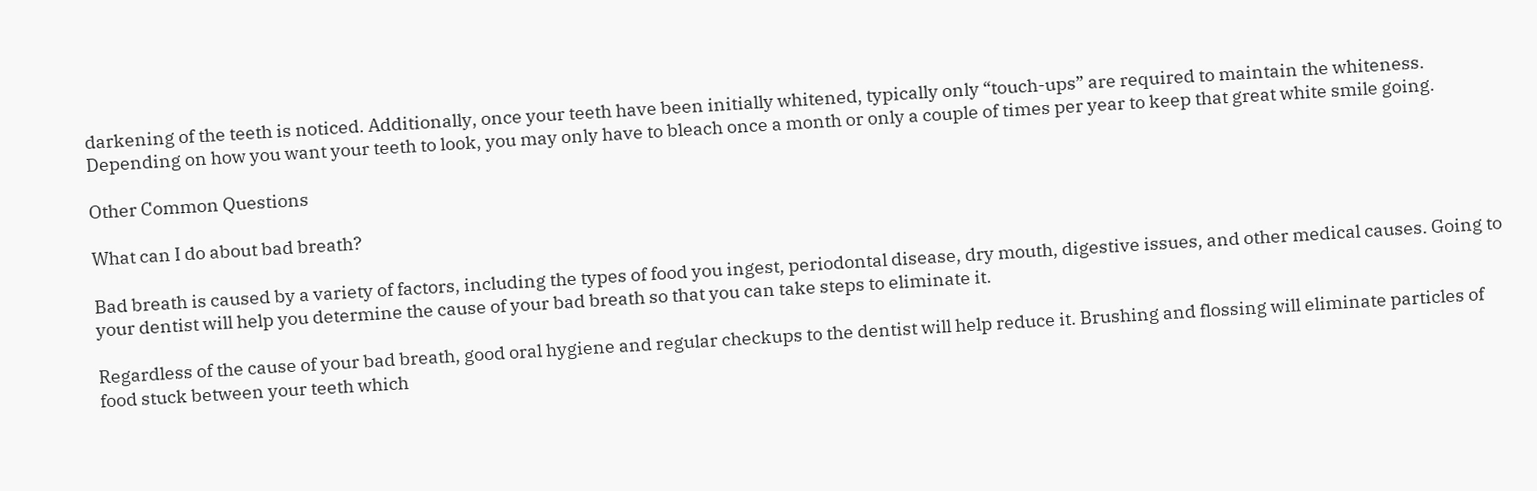darkening of the teeth is noticed. Additionally, once your teeth have been initially whitened, typically only “touch-ups” are required to maintain the whiteness. Depending on how you want your teeth to look, you may only have to bleach once a month or only a couple of times per year to keep that great white smile going.

Other Common Questions

What can I do about bad breath?

Bad breath is caused by a variety of factors, including the types of food you ingest, periodontal disease, dry mouth, digestive issues, and other medical causes. Going to your dentist will help you determine the cause of your bad breath so that you can take steps to eliminate it.

Regardless of the cause of your bad breath, good oral hygiene and regular checkups to the dentist will help reduce it. Brushing and flossing will eliminate particles of food stuck between your teeth which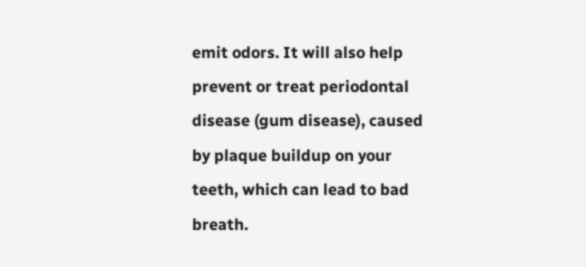emit odors. It will also help prevent or treat periodontal disease (gum disease), caused by plaque buildup on your teeth, which can lead to bad breath.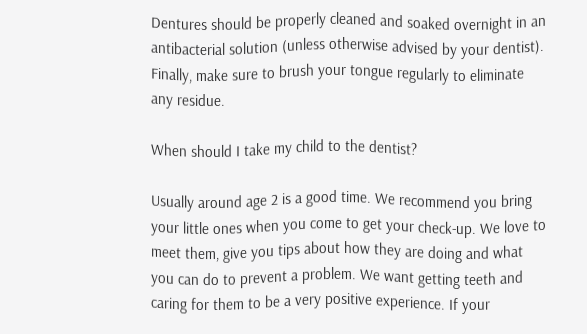Dentures should be properly cleaned and soaked overnight in an antibacterial solution (unless otherwise advised by your dentist). Finally, make sure to brush your tongue regularly to eliminate any residue.

When should I take my child to the dentist?

Usually around age 2 is a good time. We recommend you bring your little ones when you come to get your check-up. We love to meet them, give you tips about how they are doing and what you can do to prevent a problem. We want getting teeth and caring for them to be a very positive experience. If your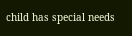child has special needs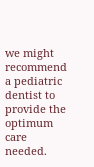we might recommend a pediatric dentist to provide the optimum care needed.